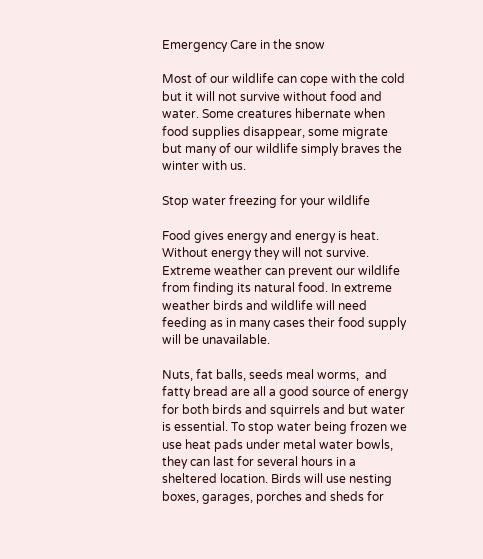Emergency Care in the snow

Most of our wildlife can cope with the cold but it will not survive without food and water. Some creatures hibernate when food supplies disappear, some migrate but many of our wildlife simply braves the winter with us.

Stop water freezing for your wildlife

Food gives energy and energy is heat. Without energy they will not survive. Extreme weather can prevent our wildlife from finding its natural food. In extreme weather birds and wildlife will need feeding as in many cases their food supply will be unavailable.

Nuts, fat balls, seeds meal worms,  and fatty bread are all a good source of energy for both birds and squirrels and but water is essential. To stop water being frozen we use heat pads under metal water bowls, they can last for several hours in a sheltered location. Birds will use nesting boxes, garages, porches and sheds for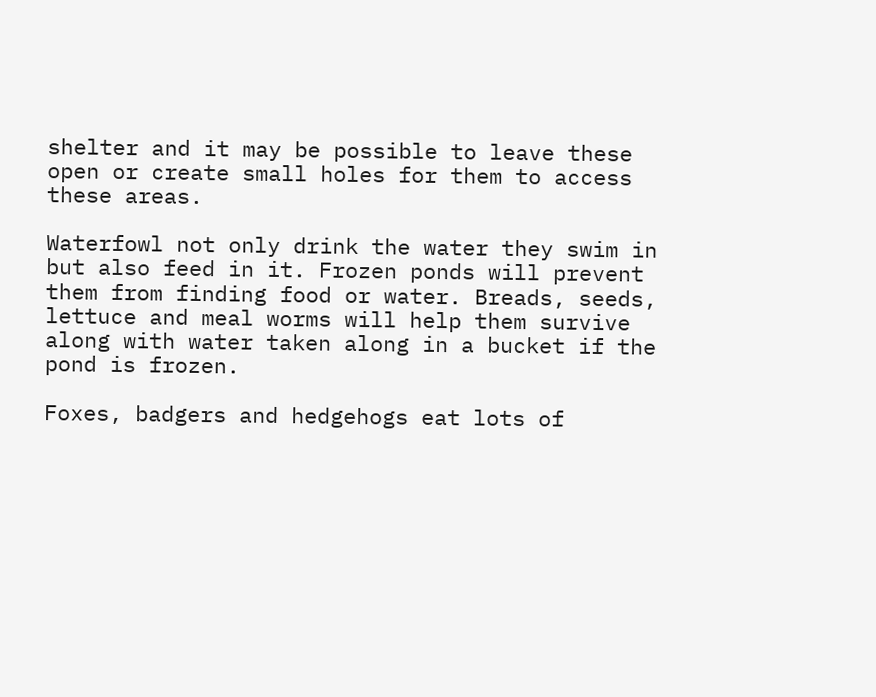shelter and it may be possible to leave these open or create small holes for them to access these areas.

Waterfowl not only drink the water they swim in but also feed in it. Frozen ponds will prevent them from finding food or water. Breads, seeds, lettuce and meal worms will help them survive along with water taken along in a bucket if the pond is frozen.

Foxes, badgers and hedgehogs eat lots of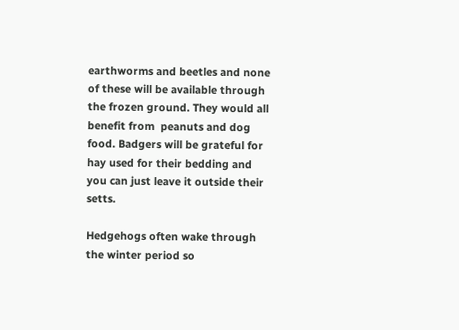earthworms and beetles and none of these will be available through the frozen ground. They would all benefit from  peanuts and dog food. Badgers will be grateful for hay used for their bedding and you can just leave it outside their setts.

Hedgehogs often wake through the winter period so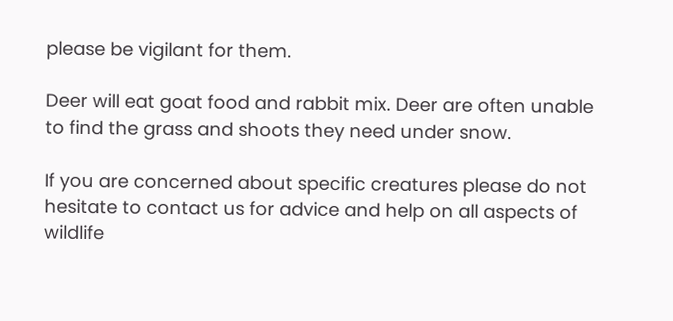please be vigilant for them.

Deer will eat goat food and rabbit mix. Deer are often unable to find the grass and shoots they need under snow.

If you are concerned about specific creatures please do not hesitate to contact us for advice and help on all aspects of wildlife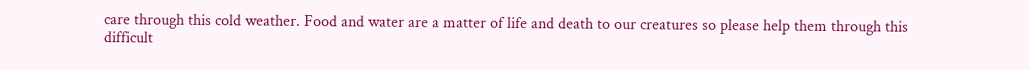care through this cold weather. Food and water are a matter of life and death to our creatures so please help them through this difficult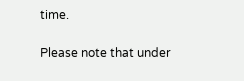time.

Please note that under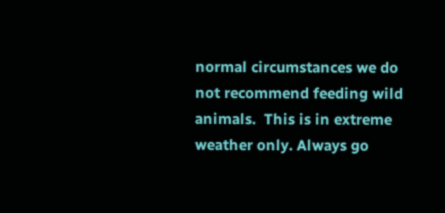normal circumstances we do not recommend feeding wild animals.  This is in extreme weather only. Always go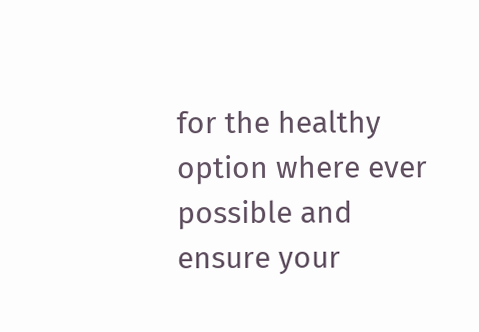for the healthy option where ever possible and ensure your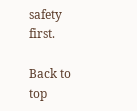safety first.

Back to top